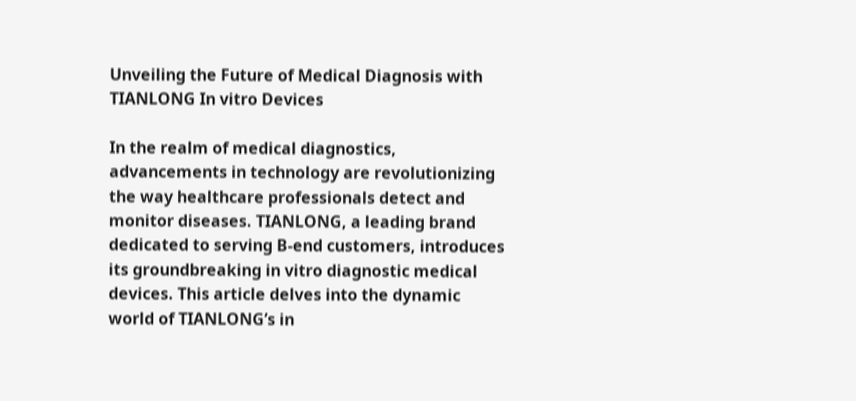Unveiling the Future of Medical Diagnosis with TIANLONG In vitro Devices

In the realm of medical diagnostics, advancements in technology are revolutionizing the way healthcare professionals detect and monitor diseases. TIANLONG, a leading brand dedicated to serving B-end customers, introduces its groundbreaking in vitro diagnostic medical devices. This article delves into the dynamic world of TIANLONG’s in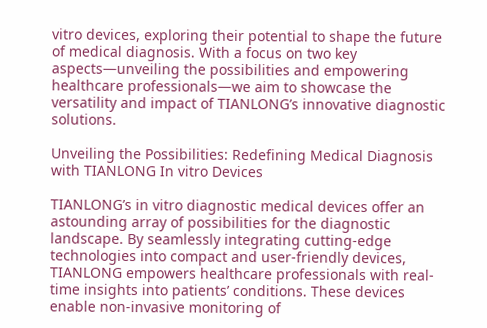vitro devices, exploring their potential to shape the future of medical diagnosis. With a focus on two key aspects—unveiling the possibilities and empowering healthcare professionals—we aim to showcase the versatility and impact of TIANLONG’s innovative diagnostic solutions.

Unveiling the Possibilities: Redefining Medical Diagnosis with TIANLONG In vitro Devices

TIANLONG’s in vitro diagnostic medical devices offer an astounding array of possibilities for the diagnostic landscape. By seamlessly integrating cutting-edge technologies into compact and user-friendly devices, TIANLONG empowers healthcare professionals with real-time insights into patients’ conditions. These devices enable non-invasive monitoring of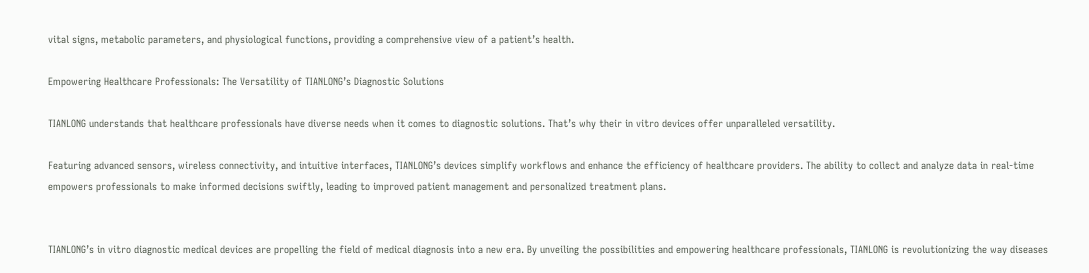vital signs, metabolic parameters, and physiological functions, providing a comprehensive view of a patient’s health.

Empowering Healthcare Professionals: The Versatility of TIANLONG’s Diagnostic Solutions

TIANLONG understands that healthcare professionals have diverse needs when it comes to diagnostic solutions. That’s why their in vitro devices offer unparalleled versatility.

Featuring advanced sensors, wireless connectivity, and intuitive interfaces, TIANLONG’s devices simplify workflows and enhance the efficiency of healthcare providers. The ability to collect and analyze data in real-time empowers professionals to make informed decisions swiftly, leading to improved patient management and personalized treatment plans.


TIANLONG’s in vitro diagnostic medical devices are propelling the field of medical diagnosis into a new era. By unveiling the possibilities and empowering healthcare professionals, TIANLONG is revolutionizing the way diseases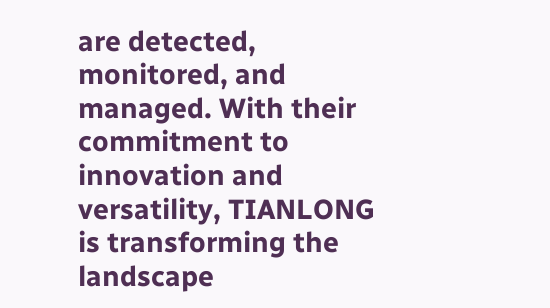are detected, monitored, and managed. With their commitment to innovation and versatility, TIANLONG is transforming the landscape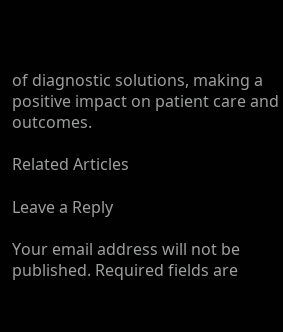of diagnostic solutions, making a positive impact on patient care and outcomes.

Related Articles

Leave a Reply

Your email address will not be published. Required fields are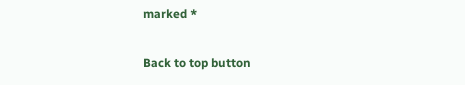marked *

Back to top button